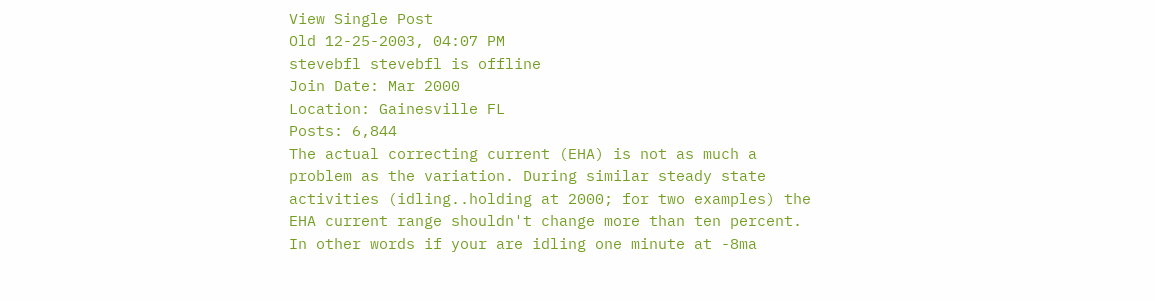View Single Post
Old 12-25-2003, 04:07 PM
stevebfl stevebfl is offline
Join Date: Mar 2000
Location: Gainesville FL
Posts: 6,844
The actual correcting current (EHA) is not as much a problem as the variation. During similar steady state activities (idling..holding at 2000; for two examples) the EHA current range shouldn't change more than ten percent. In other words if your are idling one minute at -8ma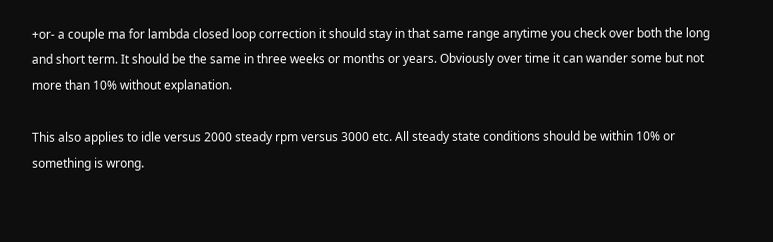+or- a couple ma for lambda closed loop correction it should stay in that same range anytime you check over both the long and short term. It should be the same in three weeks or months or years. Obviously over time it can wander some but not more than 10% without explanation.

This also applies to idle versus 2000 steady rpm versus 3000 etc. All steady state conditions should be within 10% or something is wrong.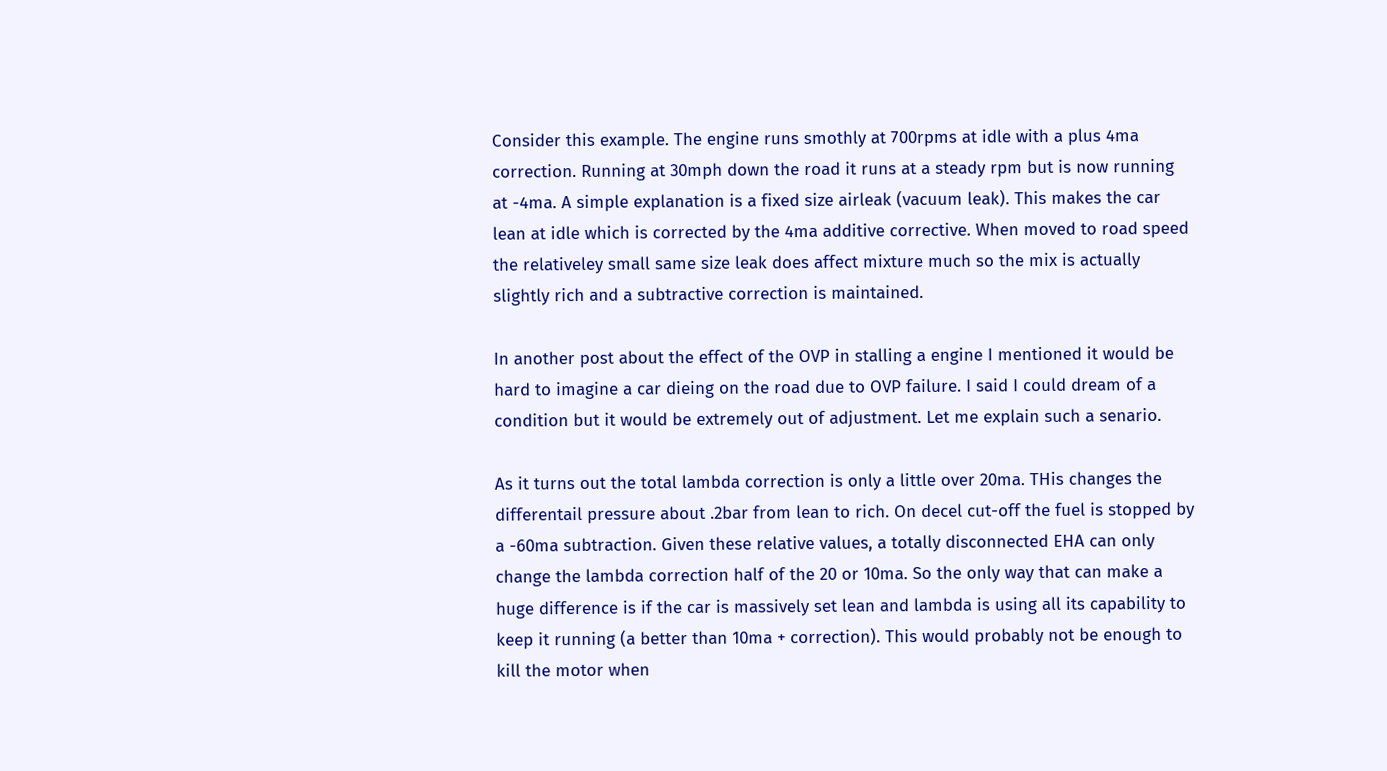Consider this example. The engine runs smothly at 700rpms at idle with a plus 4ma correction. Running at 30mph down the road it runs at a steady rpm but is now running at -4ma. A simple explanation is a fixed size airleak (vacuum leak). This makes the car lean at idle which is corrected by the 4ma additive corrective. When moved to road speed the relativeley small same size leak does affect mixture much so the mix is actually slightly rich and a subtractive correction is maintained.

In another post about the effect of the OVP in stalling a engine I mentioned it would be hard to imagine a car dieing on the road due to OVP failure. I said I could dream of a condition but it would be extremely out of adjustment. Let me explain such a senario.

As it turns out the total lambda correction is only a little over 20ma. THis changes the differentail pressure about .2bar from lean to rich. On decel cut-off the fuel is stopped by a -60ma subtraction. Given these relative values, a totally disconnected EHA can only change the lambda correction half of the 20 or 10ma. So the only way that can make a huge difference is if the car is massively set lean and lambda is using all its capability to keep it running (a better than 10ma + correction). This would probably not be enough to kill the motor when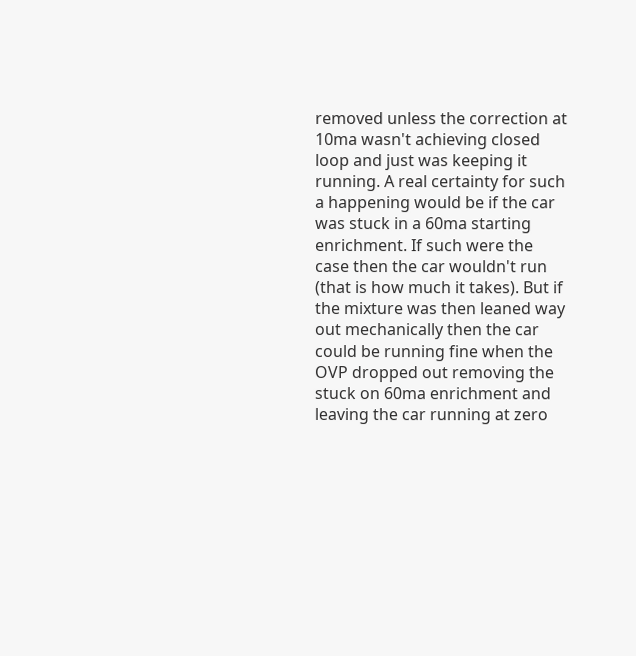removed unless the correction at 10ma wasn't achieving closed loop and just was keeping it running. A real certainty for such a happening would be if the car was stuck in a 60ma starting enrichment. If such were the case then the car wouldn't run (that is how much it takes). But if the mixture was then leaned way out mechanically then the car could be running fine when the OVP dropped out removing the stuck on 60ma enrichment and leaving the car running at zero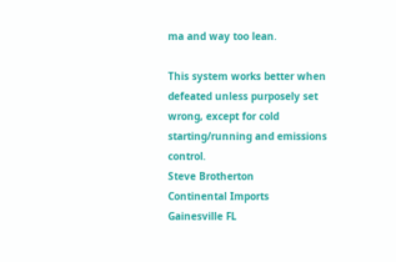ma and way too lean.

This system works better when defeated unless purposely set wrong, except for cold starting/running and emissions control.
Steve Brotherton
Continental Imports
Gainesville FL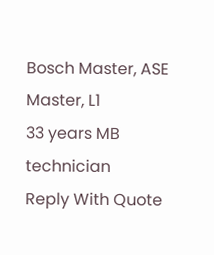Bosch Master, ASE Master, L1
33 years MB technician
Reply With Quote